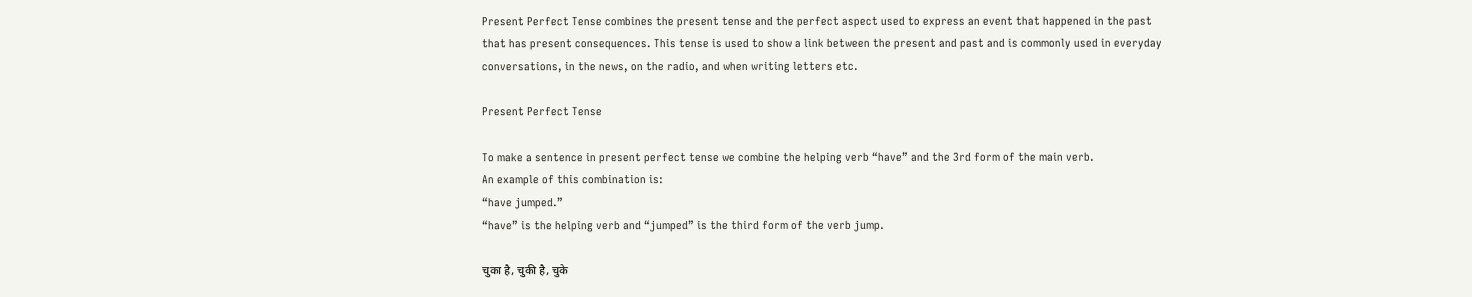Present Perfect Tense combines the present tense and the perfect aspect used to express an event that happened in the past that has present consequences. This tense is used to show a link between the present and past and is commonly used in everyday conversations, in the news, on the radio, and when writing letters etc.

Present Perfect Tense

To make a sentence in present perfect tense we combine the helping verb “have” and the 3rd form of the main verb.
An example of this combination is:
“have jumped.”
“have” is the helping verb and “jumped” is the third form of the verb jump.

चुका है, चुकी है, चुके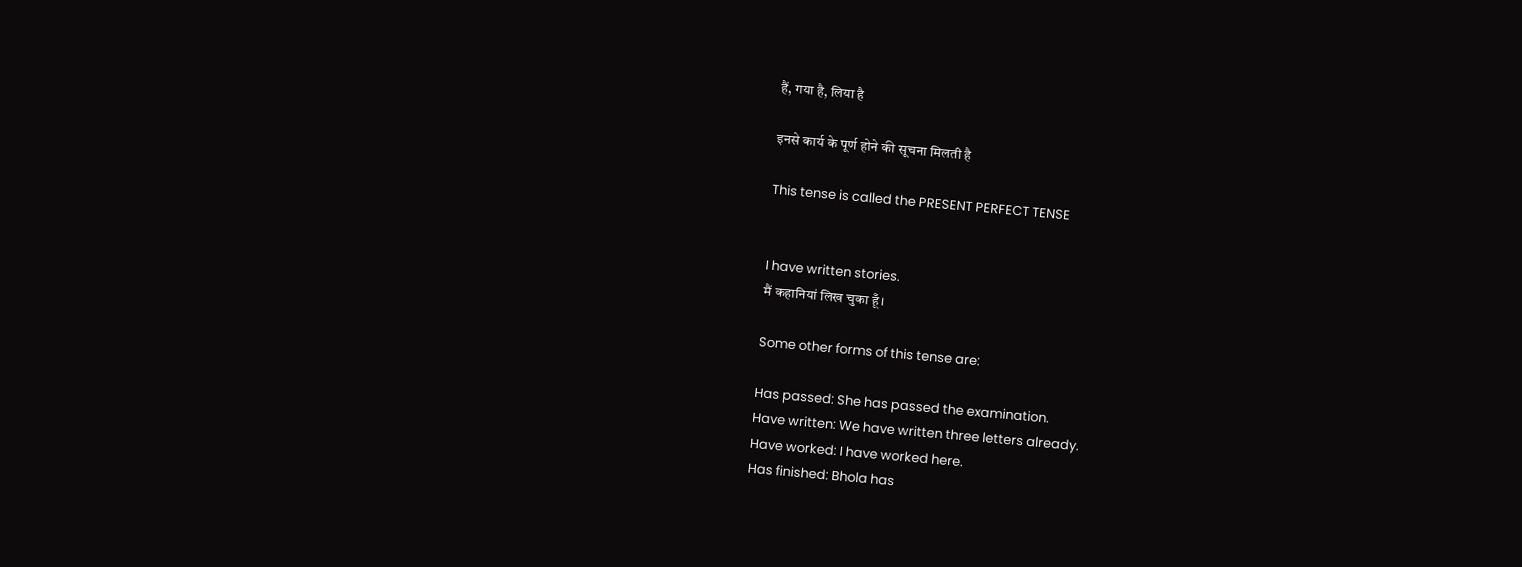हैं, गया है, लिया है

इनसे कार्य के पूर्ण होने की सूचना मिलती है

This tense is called the PRESENT PERFECT TENSE


I have written stories.
मैं कहानियां लिख चुका हूँ।

Some other forms of this tense are:

Has passed: She has passed the examination.
Have written: We have written three letters already.
Have worked: I have worked here.
Has finished: Bhola has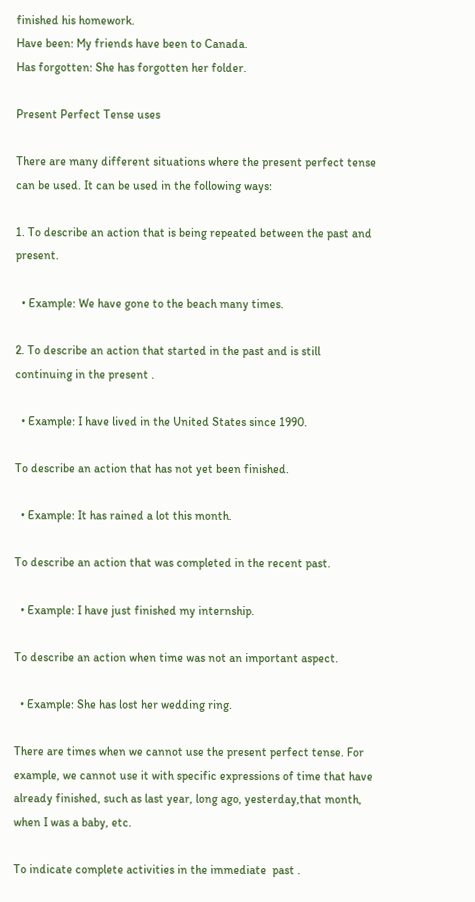finished his homework.
Have been: My friends have been to Canada.
Has forgotten: She has forgotten her folder.

Present Perfect Tense uses

There are many different situations where the present perfect tense can be used. It can be used in the following ways:

1. To describe an action that is being repeated between the past and present.

  • Example: We have gone to the beach many times.

2. To describe an action that started in the past and is still continuing in the present .

  • Example: I have lived in the United States since 1990.

To describe an action that has not yet been finished.

  • Example: It has rained a lot this month.

To describe an action that was completed in the recent past.

  • Example: I have just finished my internship.

To describe an action when time was not an important aspect.

  • Example: She has lost her wedding ring.

There are times when we cannot use the present perfect tense. For example, we cannot use it with specific expressions of time that have already finished, such as last year, long ago, yesterday,that month, when I was a baby, etc.

To indicate complete activities in the immediate  past .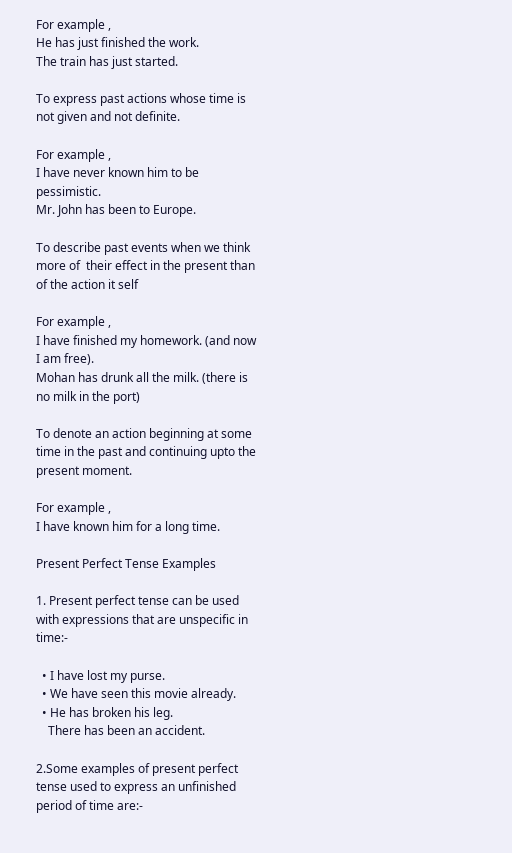For example ,
He has just finished the work.
The train has just started.

To express past actions whose time is not given and not definite.

For example ,
I have never known him to be pessimistic.
Mr. John has been to Europe.

To describe past events when we think more of  their effect in the present than of the action it self

For example ,
I have finished my homework. (and now I am free).
Mohan has drunk all the milk. (there is no milk in the port)

To denote an action beginning at some time in the past and continuing upto the present moment.

For example ,
I have known him for a long time.

Present Perfect Tense Examples

1. Present perfect tense can be used with expressions that are unspecific in time:-

  • I have lost my purse.
  • We have seen this movie already.
  • He has broken his leg.
    There has been an accident.

2.Some examples of present perfect tense used to express an unfinished period of time are:-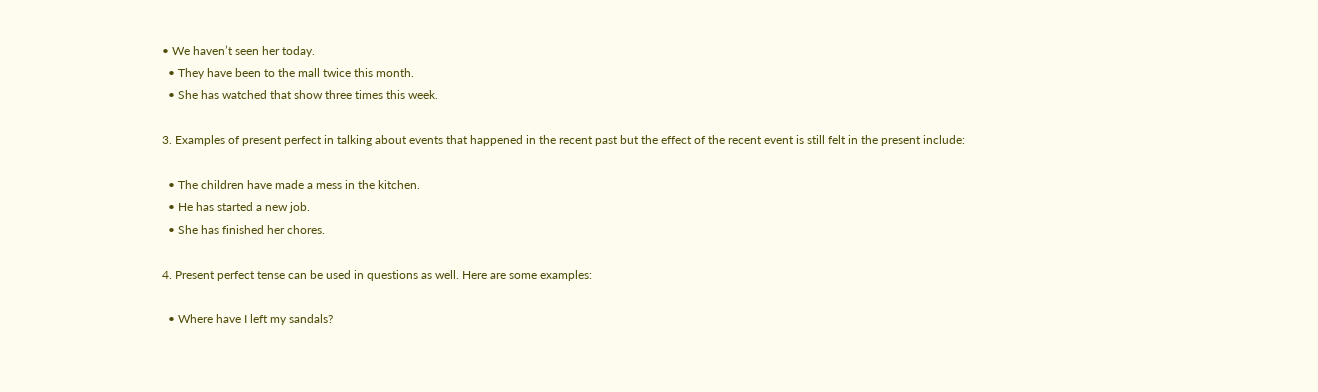• We haven’t seen her today.
  • They have been to the mall twice this month.
  • She has watched that show three times this week.

3. Examples of present perfect in talking about events that happened in the recent past but the effect of the recent event is still felt in the present include:

  • The children have made a mess in the kitchen.
  • He has started a new job.
  • She has finished her chores.

4. Present perfect tense can be used in questions as well. Here are some examples:

  • Where have I left my sandals?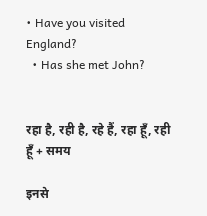• Have you visited England?
  • Has she met John?


रहा है, रही है, रहे हैं, रहा हूँ, रही हूँ + समय

इनसे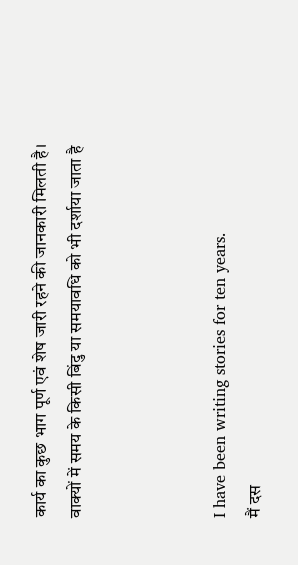कार्य का कुछ भाग पूर्ण एवं शेष जारी रहने की जानकारी मिलती है। वाक्यों में समय के किसी बिंदु या समयावधि को भी दर्शाया जाता है



I have been writing stories for ten years.
मैं दस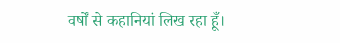वर्षों से कहानियां लिख रहा हूँ।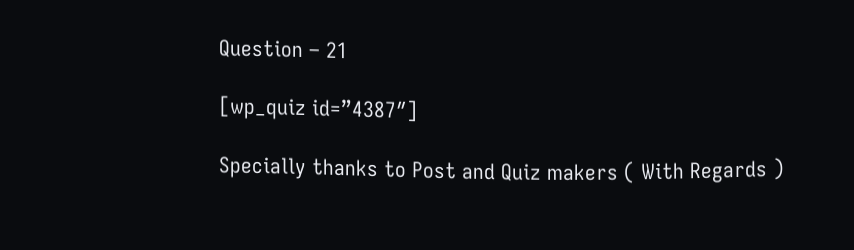Question – 21

[wp_quiz id=”4387″]

Specially thanks to Post and Quiz makers ( With Regards )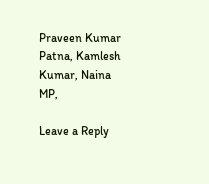Praveen Kumar Patna, Kamlesh Kumar, Naina MP,

Leave a Reply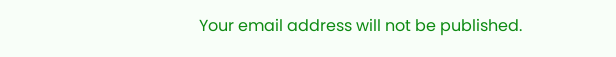Your email address will not be published.